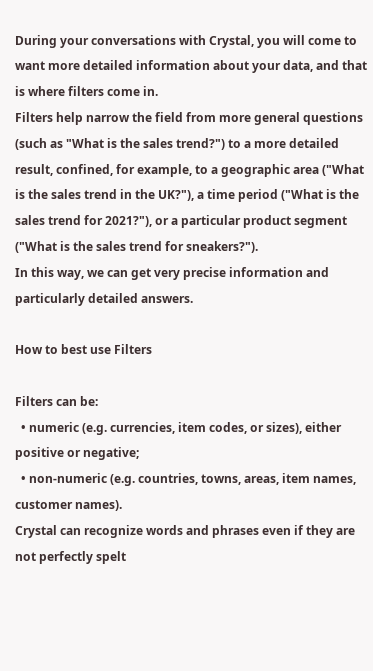During your conversations with Crystal, you will come to want more detailed information about your data, and that is where filters come in.
Filters help narrow the field from more general questions (such as "What is the sales trend?") to a more detailed result, confined, for example, to a geographic area ("What is the sales trend in the UK?"), a time period ("What is the sales trend for 2021?"), or a particular product segment ("What is the sales trend for sneakers?").
In this way, we can get very precise information and particularly detailed answers.

How to best use Filters

Filters can be:
  • numeric (e.g. currencies, item codes, or sizes), either positive or negative;
  • non-numeric (e.g. countries, towns, areas, item names, customer names).
Crystal can recognize words and phrases even if they are not perfectly spelt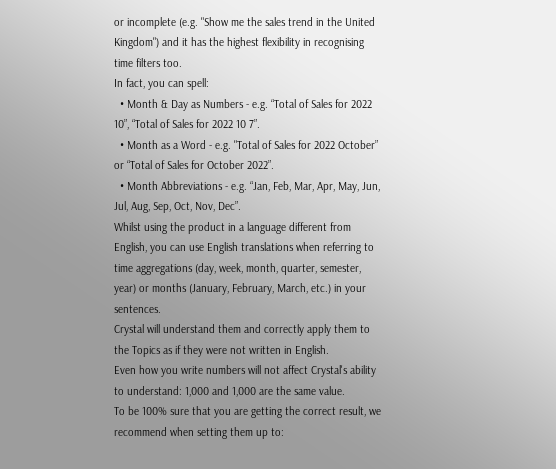or incomplete (e.g. "Show me the sales trend in the United Kingdom") and it has the highest flexibility in recognising time filters too.
In fact, you can spell:
  • Month & Day as Numbers - e.g. “Total of Sales for 2022 10”, “Total of Sales for 2022 10 7”.
  • Month as a Word - e.g. "Total of Sales for 2022 October” or “Total of Sales for October 2022”.
  • Month Abbreviations - e.g. “Jan, Feb, Mar, Apr, May, Jun, Jul, Aug, Sep, Oct, Nov, Dec”.
Whilst using the product in a language different from English, you can use English translations when referring to time aggregations (day, week, month, quarter, semester, year) or months (January, February, March, etc.) in your sentences.
Crystal will understand them and correctly apply them to the Topics as if they were not written in English.
Even how you write numbers will not affect Crystal's ability to understand: 1,000 and 1,000 are the same value.
To be 100% sure that you are getting the correct result, we recommend when setting them up to: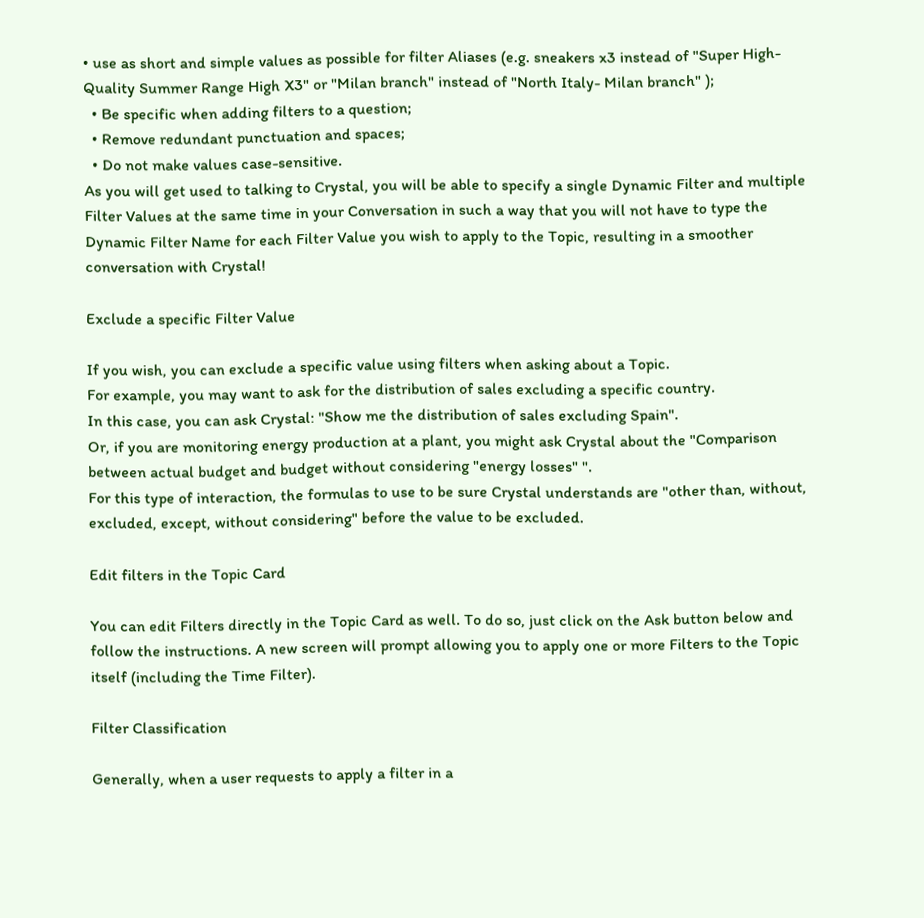• use as short and simple values as possible for filter Aliases (e.g. sneakers x3 instead of "Super High-Quality Summer Range High X3" or "Milan branch" instead of "North Italy- Milan branch" );
  • Be specific when adding filters to a question;
  • Remove redundant punctuation and spaces;
  • Do not make values case-sensitive.
As you will get used to talking to Crystal, you will be able to specify a single Dynamic Filter and multiple Filter Values at the same time in your Conversation in such a way that you will not have to type the Dynamic Filter Name for each Filter Value you wish to apply to the Topic, resulting in a smoother conversation with Crystal!

Exclude a specific Filter Value

If you wish, you can exclude a specific value using filters when asking about a Topic.
For example, you may want to ask for the distribution of sales excluding a specific country.
In this case, you can ask Crystal: "Show me the distribution of sales excluding Spain".
Or, if you are monitoring energy production at a plant, you might ask Crystal about the "Comparison between actual budget and budget without considering "energy losses" ".
For this type of interaction, the formulas to use to be sure Crystal understands are "other than, without, excluded, except, without considering" before the value to be excluded.

Edit filters in the Topic Card

You can edit Filters directly in the Topic Card as well. To do so, just click on the Ask button below and follow the instructions. A new screen will prompt allowing you to apply one or more Filters to the Topic itself (including the Time Filter).

Filter Classification

Generally, when a user requests to apply a filter in a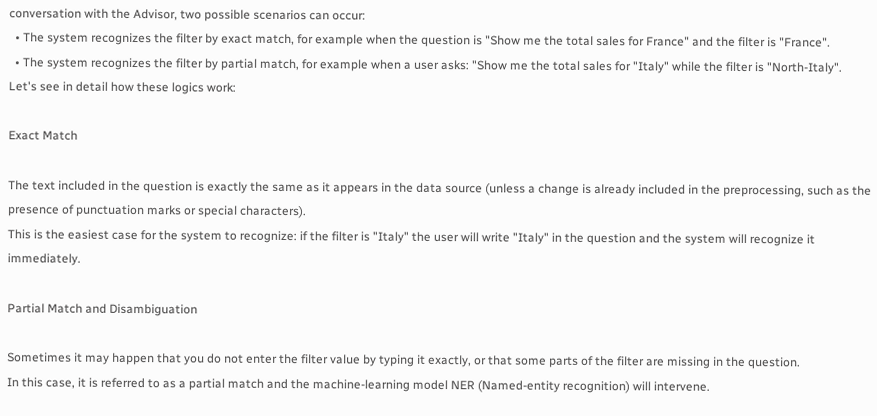conversation with the Advisor, two possible scenarios can occur:
  • The system recognizes the filter by exact match, for example when the question is "Show me the total sales for France" and the filter is "France".
  • The system recognizes the filter by partial match, for example when a user asks: "Show me the total sales for "Italy" while the filter is "North-Italy".
Let's see in detail how these logics work:

Exact Match

The text included in the question is exactly the same as it appears in the data source (unless a change is already included in the preprocessing, such as the presence of punctuation marks or special characters).
This is the easiest case for the system to recognize: if the filter is "Italy" the user will write "Italy" in the question and the system will recognize it immediately.

Partial Match and Disambiguation

Sometimes it may happen that you do not enter the filter value by typing it exactly, or that some parts of the filter are missing in the question.
In this case, it is referred to as a partial match and the machine-learning model NER (Named-entity recognition) will intervene.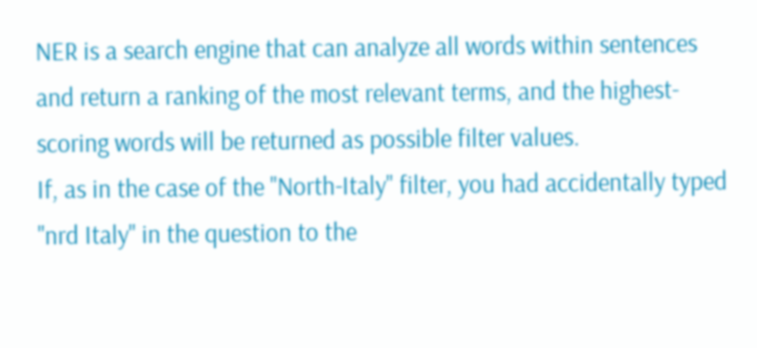NER is a search engine that can analyze all words within sentences and return a ranking of the most relevant terms, and the highest-scoring words will be returned as possible filter values.
If, as in the case of the "North-Italy" filter, you had accidentally typed "nrd Italy" in the question to the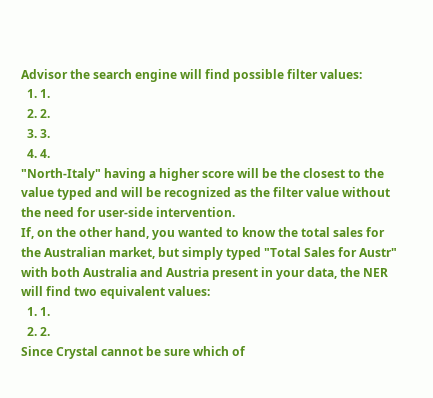Advisor the search engine will find possible filter values:
  1. 1.
  2. 2.
  3. 3.
  4. 4.
"North-Italy" having a higher score will be the closest to the value typed and will be recognized as the filter value without the need for user-side intervention.
If, on the other hand, you wanted to know the total sales for the Australian market, but simply typed "Total Sales for Austr" with both Australia and Austria present in your data, the NER will find two equivalent values:
  1. 1.
  2. 2.
Since Crystal cannot be sure which of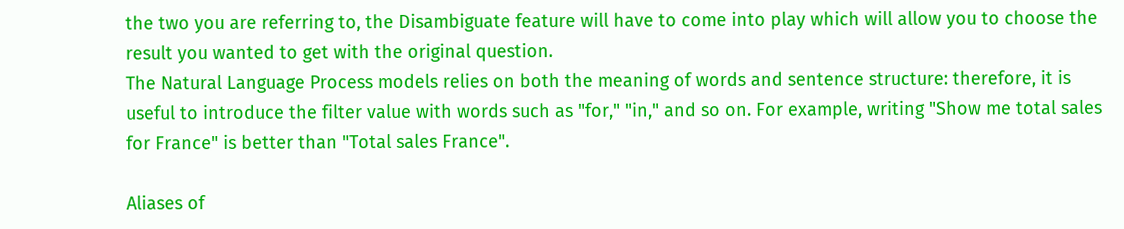the two you are referring to, the Disambiguate feature will have to come into play which will allow you to choose the result you wanted to get with the original question.
The Natural Language Process models relies on both the meaning of words and sentence structure: therefore, it is useful to introduce the filter value with words such as "for," "in," and so on. For example, writing "Show me total sales for France" is better than "Total sales France".

Aliases of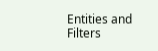Entities and Filters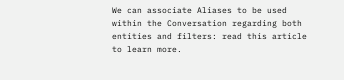We can associate Aliases to be used within the Conversation regarding both entities and filters: read this article to learn more.